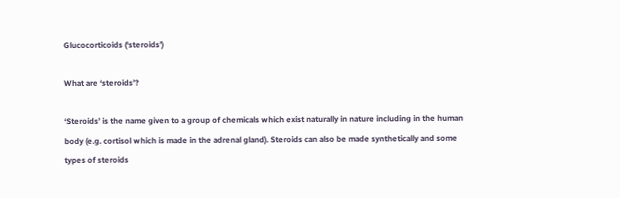Glucocorticoids (‘steroids’)

What are ‘steroids’?

‘Steroids’ is the name given to a group of chemicals which exist naturally in nature including in the human body (e.g. cortisol which is made in the adrenal gland). Steroids can also be made synthetically and some types of steroids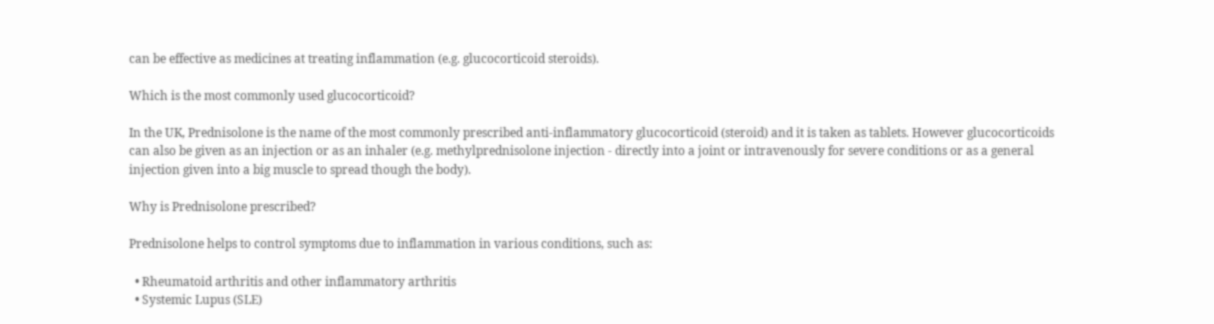can be effective as medicines at treating inflammation (e.g. glucocorticoid steroids).

Which is the most commonly used glucocorticoid?

In the UK, Prednisolone is the name of the most commonly prescribed anti-inflammatory glucocorticoid (steroid) and it is taken as tablets. However glucocorticoids can also be given as an injection or as an inhaler (e.g. methylprednisolone injection - directly into a joint or intravenously for severe conditions or as a general injection given into a big muscle to spread though the body).

Why is Prednisolone prescribed?

Prednisolone helps to control symptoms due to inflammation in various conditions, such as:

  • Rheumatoid arthritis and other inflammatory arthritis
  • Systemic Lupus (SLE)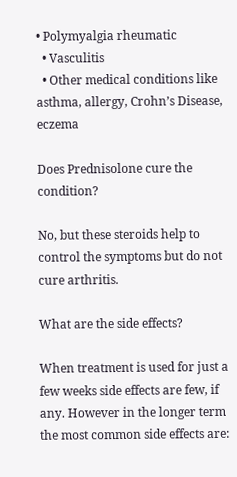• Polymyalgia rheumatic
  • Vasculitis
  • Other medical conditions like asthma, allergy, Crohn’s Disease, eczema

Does Prednisolone cure the condition?

No, but these steroids help to control the symptoms but do not cure arthritis.

What are the side effects?

When treatment is used for just a few weeks side effects are few, if any. However in the longer term the most common side effects are: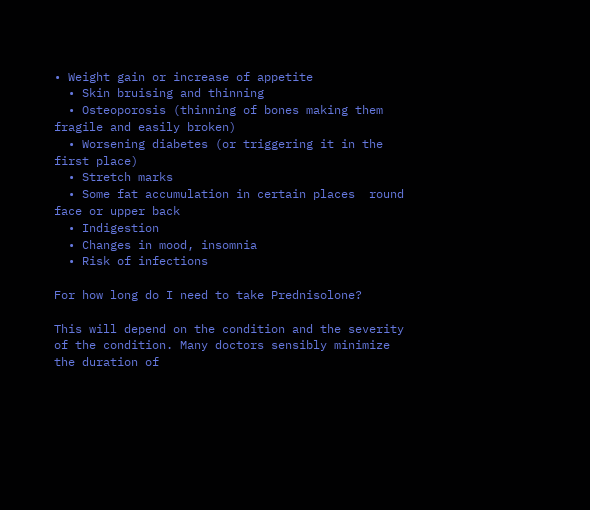• Weight gain or increase of appetite
  • Skin bruising and thinning
  • Osteoporosis (thinning of bones making them fragile and easily broken)
  • Worsening diabetes (or triggering it in the first place)
  • Stretch marks
  • Some fat accumulation in certain places  round face or upper back
  • Indigestion
  • Changes in mood, insomnia
  • Risk of infections

For how long do I need to take Prednisolone?

This will depend on the condition and the severity of the condition. Many doctors sensibly minimize the duration of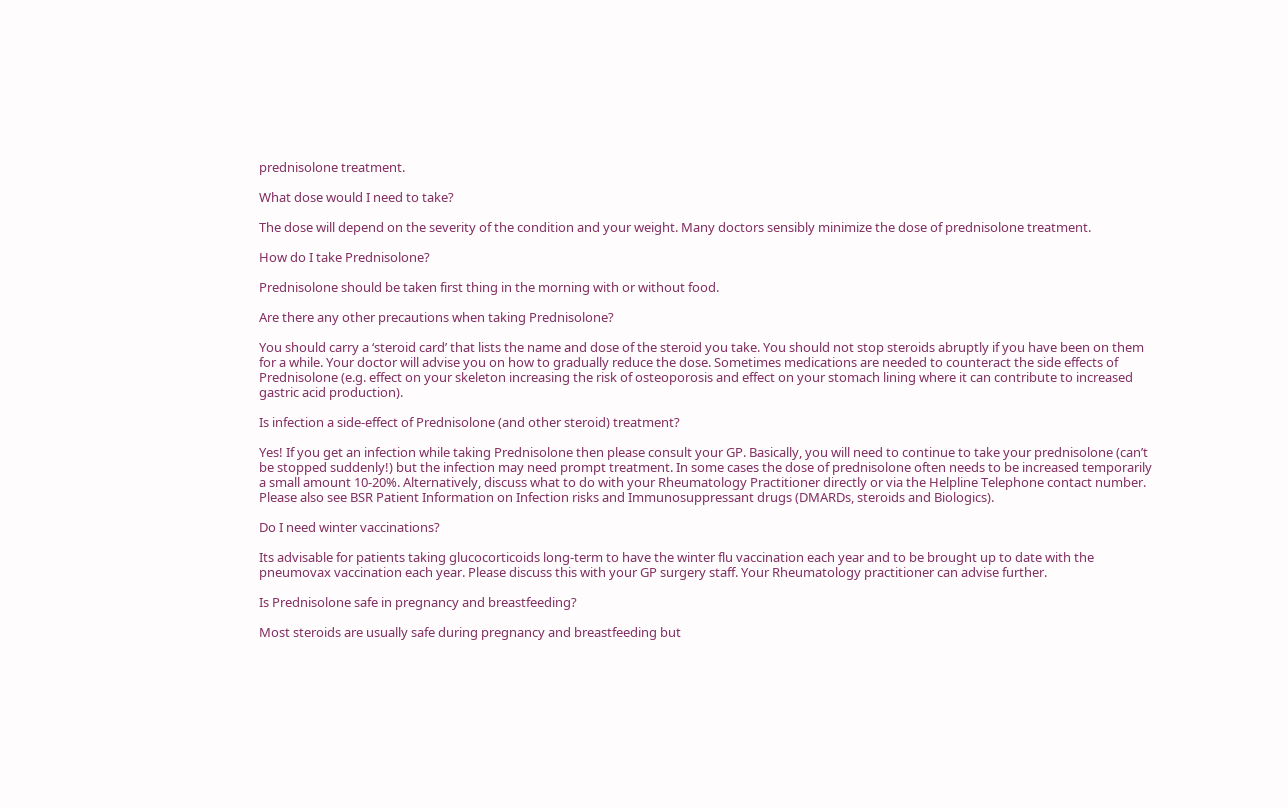prednisolone treatment.

What dose would I need to take?

The dose will depend on the severity of the condition and your weight. Many doctors sensibly minimize the dose of prednisolone treatment.

How do I take Prednisolone?

Prednisolone should be taken first thing in the morning with or without food.

Are there any other precautions when taking Prednisolone?

You should carry a ‘steroid card’ that lists the name and dose of the steroid you take. You should not stop steroids abruptly if you have been on them for a while. Your doctor will advise you on how to gradually reduce the dose. Sometimes medications are needed to counteract the side effects of Prednisolone (e.g. effect on your skeleton increasing the risk of osteoporosis and effect on your stomach lining where it can contribute to increased gastric acid production).

Is infection a side-effect of Prednisolone (and other steroid) treatment?

Yes! If you get an infection while taking Prednisolone then please consult your GP. Basically, you will need to continue to take your prednisolone (can’t be stopped suddenly!) but the infection may need prompt treatment. In some cases the dose of prednisolone often needs to be increased temporarily a small amount 10-20%. Alternatively, discuss what to do with your Rheumatology Practitioner directly or via the Helpline Telephone contact number. Please also see BSR Patient Information on Infection risks and Immunosuppressant drugs (DMARDs, steroids and Biologics).

Do I need winter vaccinations?

Its advisable for patients taking glucocorticoids long-term to have the winter flu vaccination each year and to be brought up to date with the pneumovax vaccination each year. Please discuss this with your GP surgery staff. Your Rheumatology practitioner can advise further.

Is Prednisolone safe in pregnancy and breastfeeding?

Most steroids are usually safe during pregnancy and breastfeeding but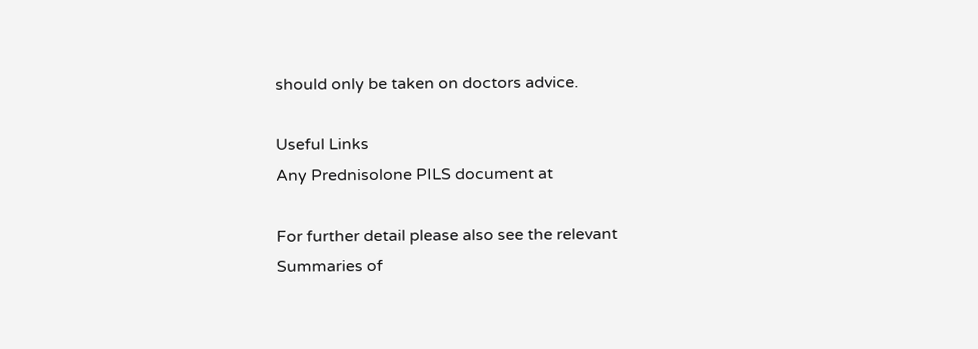should only be taken on doctors advice.

Useful Links
Any Prednisolone PILS document at

For further detail please also see the relevant Summaries of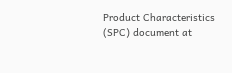Product Characteristics (SPC) document at